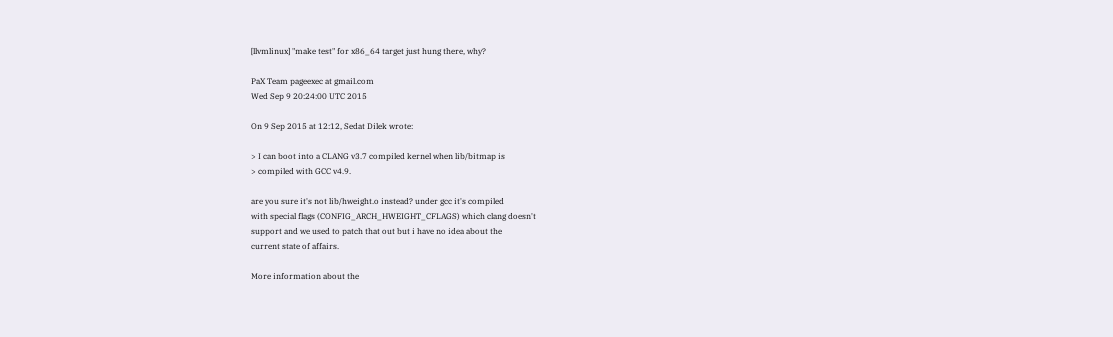[llvmlinux] "make test" for x86_64 target just hung there, why?

PaX Team pageexec at gmail.com
Wed Sep 9 20:24:00 UTC 2015

On 9 Sep 2015 at 12:12, Sedat Dilek wrote:

> I can boot into a CLANG v3.7 compiled kernel when lib/bitmap is
> compiled with GCC v4.9.

are you sure it's not lib/hweight.o instead? under gcc it's compiled
with special flags (CONFIG_ARCH_HWEIGHT_CFLAGS) which clang doesn't
support and we used to patch that out but i have no idea about the
current state of affairs.

More information about the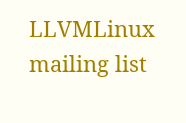LLVMLinux mailing list